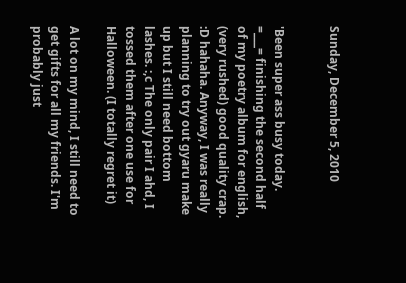Sunday, December 5, 2010


'Been super ass busy today. =___= finishing the second half of my poetry album for english, (very rushed) good quality crap. :D hahaha. Anyway, I was really planning to try out gyaru make up but I still need bottom lashes. :,c The only pair I ahd, I tossed them after one use for Halloween. (I totally regret it)

A lot on my mind, I still need to get gifts for all my friends. I'm probably just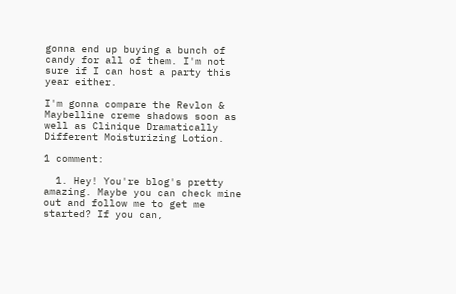gonna end up buying a bunch of candy for all of them. I'm not sure if I can host a party this year either.

I'm gonna compare the Revlon & Maybelline creme shadows soon as well as Clinique Dramatically Different Moisturizing Lotion.

1 comment:

  1. Hey! You're blog's pretty amazing. Maybe you can check mine out and follow me to get me started? If you can,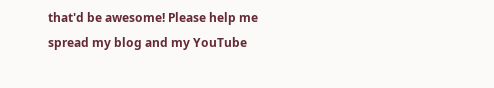that'd be awesome! Please help me spread my blog and my YouTube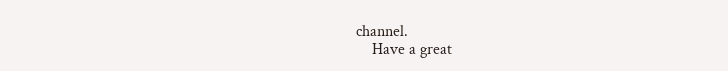channel.
    Have a great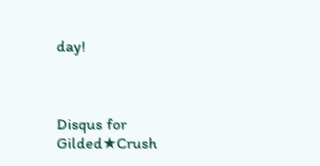day!



Disqus for Gilded★Crush